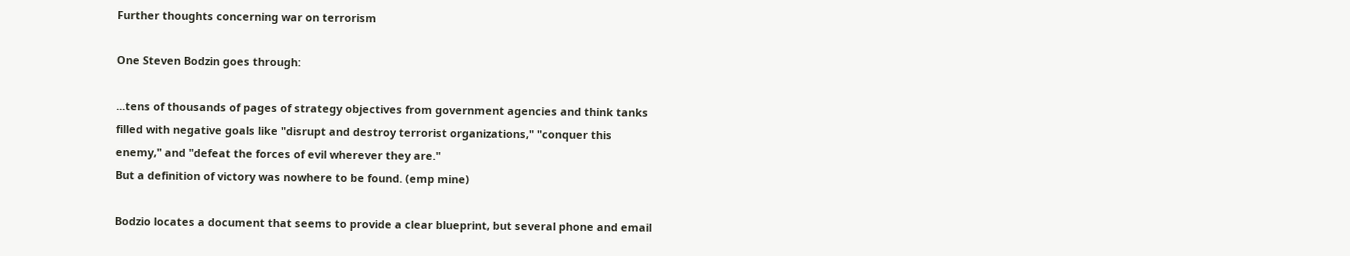Further thoughts concerning war on terrorism

One Steven Bodzin goes through:

...tens of thousands of pages of strategy objectives from government agencies and think tanks filled with negative goals like "disrupt and destroy terrorist organizations," "conquer this enemy," and "defeat the forces of evil wherever they are."
But a definition of victory was nowhere to be found. (emp mine)

Bodzio locates a document that seems to provide a clear blueprint, but several phone and email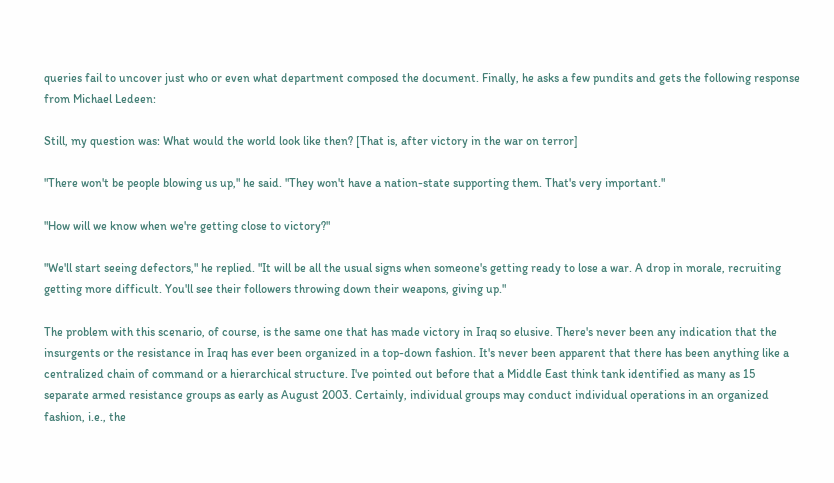queries fail to uncover just who or even what department composed the document. Finally, he asks a few pundits and gets the following response from Michael Ledeen:

Still, my question was: What would the world look like then? [That is, after victory in the war on terror]

"There won't be people blowing us up," he said. "They won't have a nation-state supporting them. That's very important."

"How will we know when we're getting close to victory?"

"We'll start seeing defectors," he replied. "It will be all the usual signs when someone's getting ready to lose a war. A drop in morale, recruiting getting more difficult. You'll see their followers throwing down their weapons, giving up."

The problem with this scenario, of course, is the same one that has made victory in Iraq so elusive. There's never been any indication that the insurgents or the resistance in Iraq has ever been organized in a top-down fashion. It's never been apparent that there has been anything like a centralized chain of command or a hierarchical structure. I've pointed out before that a Middle East think tank identified as many as 15 separate armed resistance groups as early as August 2003. Certainly, individual groups may conduct individual operations in an organized fashion, i.e., the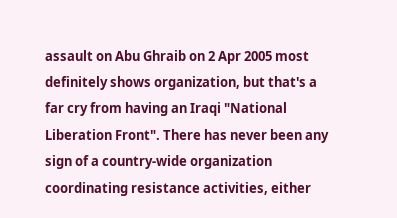assault on Abu Ghraib on 2 Apr 2005 most definitely shows organization, but that's a far cry from having an Iraqi "National Liberation Front". There has never been any sign of a country-wide organization coordinating resistance activities, either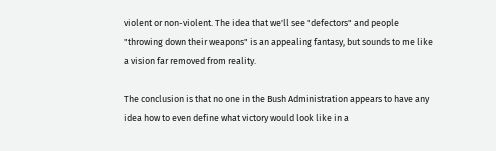violent or non-violent. The idea that we'll see "defectors" and people "throwing down their weapons" is an appealing fantasy, but sounds to me like a vision far removed from reality.

The conclusion is that no one in the Bush Administration appears to have any idea how to even define what victory would look like in a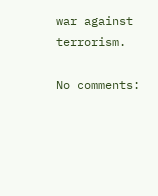war against terrorism.

No comments: